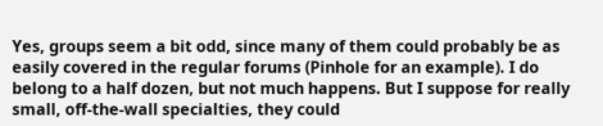Yes, groups seem a bit odd, since many of them could probably be as easily covered in the regular forums (Pinhole for an example). I do belong to a half dozen, but not much happens. But I suppose for really small, off-the-wall specialties, they could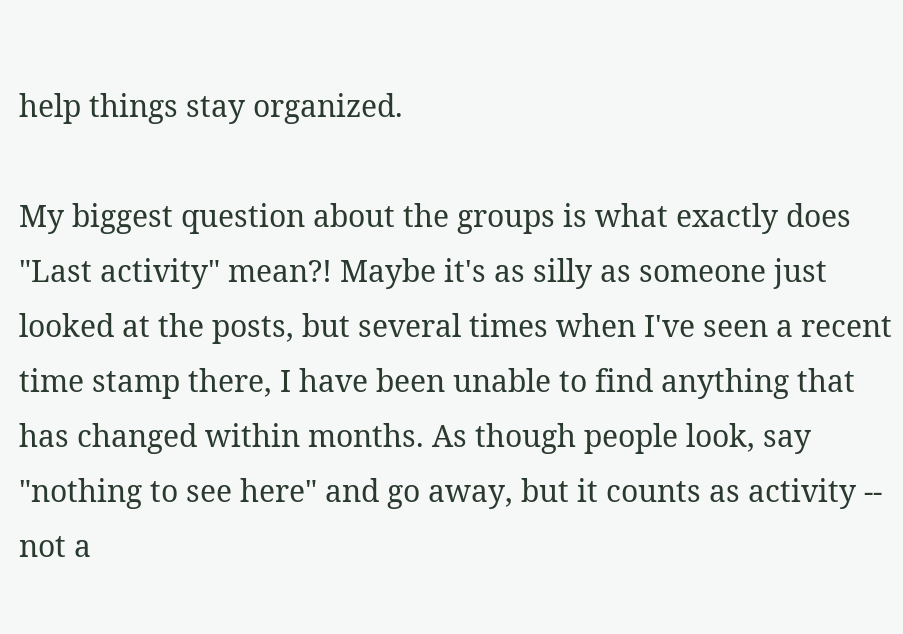help things stay organized.

My biggest question about the groups is what exactly does "Last activity" mean?! Maybe it's as silly as someone just looked at the posts, but several times when I've seen a recent time stamp there, I have been unable to find anything that has changed within months. As though people look, say "nothing to see here" and go away, but it counts as activity -- not a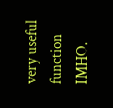very useful function IMHO.